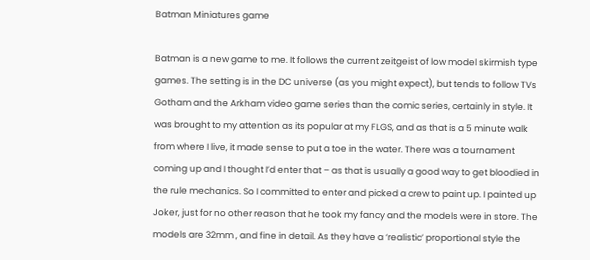Batman Miniatures game

Batman is a new game to me. It follows the current zeitgeist of low model skirmish type games. The setting is in the DC universe (as you might expect), but tends to follow TVs Gotham and the Arkham video game series than the comic series, certainly in style. It was brought to my attention as its popular at my FLGS, and as that is a 5 minute walk from where I live, it made sense to put a toe in the water. There was a tournament coming up and I thought I’d enter that – as that is usually a good way to get bloodied in the rule mechanics. So I committed to enter and picked a crew to paint up. I painted up Joker, just for no other reason that he took my fancy and the models were in store. The models are 32mm , and fine in detail. As they have a ‘realistic’ proportional style the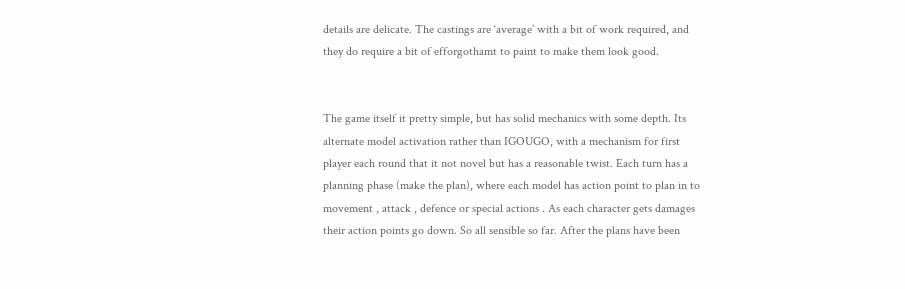details are delicate. The castings are ‘average’ with a bit of work required, and they do require a bit of efforgothamt to paint to make them look good.


The game itself it pretty simple, but has solid mechanics with some depth. Its alternate model activation rather than IGOUGO, with a mechanism for first player each round that it not novel but has a reasonable twist. Each turn has a planning phase (make the plan), where each model has action point to plan in to movement , attack , defence or special actions . As each character gets damages their action points go down. So all sensible so far. After the plans have been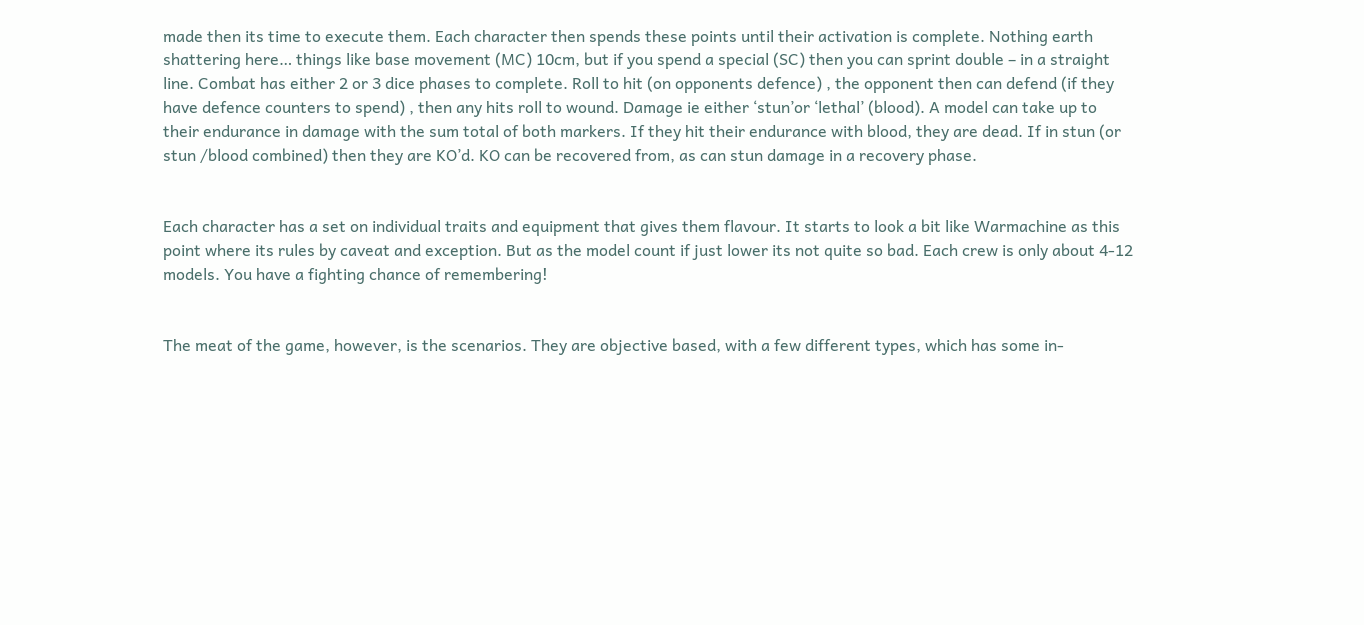made then its time to execute them. Each character then spends these points until their activation is complete. Nothing earth shattering here… things like base movement (MC) 10cm, but if you spend a special (SC) then you can sprint double – in a straight line. Combat has either 2 or 3 dice phases to complete. Roll to hit (on opponents defence) , the opponent then can defend (if they have defence counters to spend) , then any hits roll to wound. Damage ie either ‘stun’or ‘lethal’ (blood). A model can take up to their endurance in damage with the sum total of both markers. If they hit their endurance with blood, they are dead. If in stun (or stun /blood combined) then they are KO’d. KO can be recovered from, as can stun damage in a recovery phase.


Each character has a set on individual traits and equipment that gives them flavour. It starts to look a bit like Warmachine as this point where its rules by caveat and exception. But as the model count if just lower its not quite so bad. Each crew is only about 4-12 models. You have a fighting chance of remembering!


The meat of the game, however, is the scenarios. They are objective based, with a few different types, which has some in-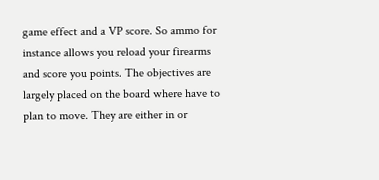game effect and a VP score. So ammo for instance allows you reload your firearms and score you points. The objectives are largely placed on the board where have to plan to move. They are either in or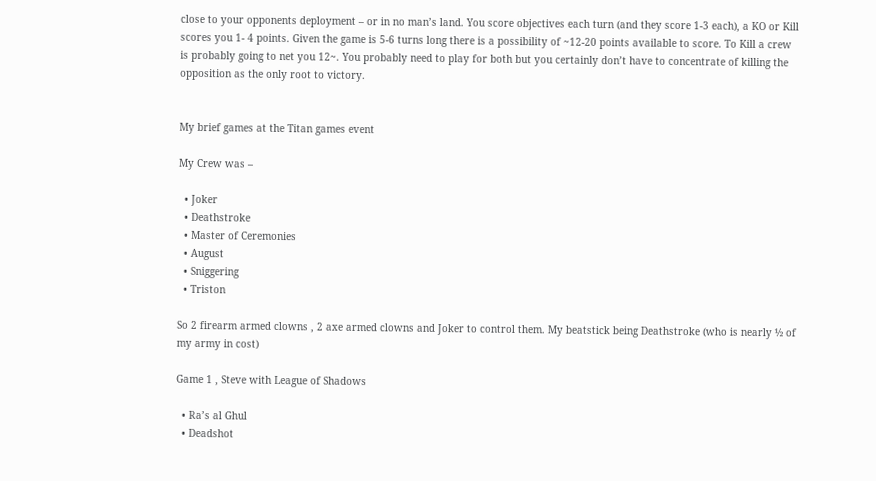close to your opponents deployment – or in no man’s land. You score objectives each turn (and they score 1-3 each), a KO or Kill scores you 1- 4 points. Given the game is 5-6 turns long there is a possibility of ~12-20 points available to score. To Kill a crew is probably going to net you 12~. You probably need to play for both but you certainly don’t have to concentrate of killing the opposition as the only root to victory.


My brief games at the Titan games event

My Crew was –

  • Joker
  • Deathstroke
  • Master of Ceremonies
  • August
  • Sniggering
  • Triston

So 2 firearm armed clowns , 2 axe armed clowns and Joker to control them. My beatstick being Deathstroke (who is nearly ½ of my army in cost)

Game 1 , Steve with League of Shadows

  • Ra’s al Ghul
  • Deadshot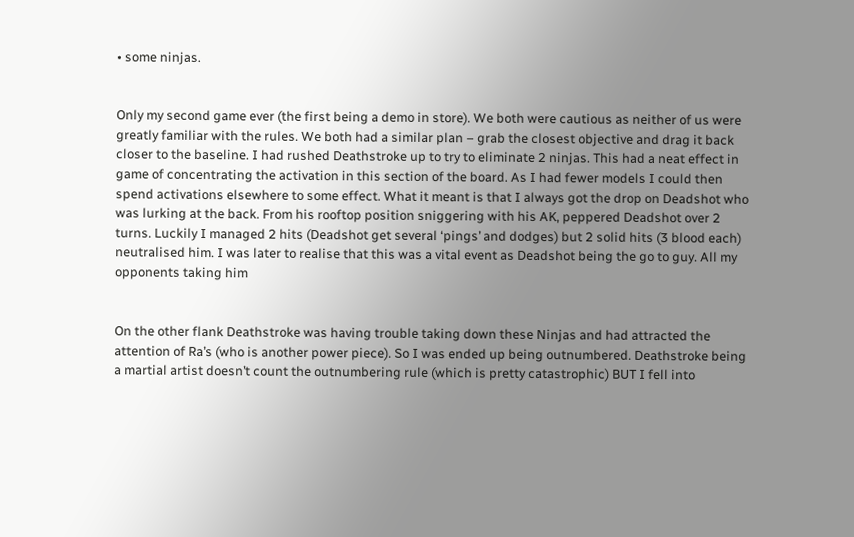• some ninjas.


Only my second game ever (the first being a demo in store). We both were cautious as neither of us were greatly familiar with the rules. We both had a similar plan – grab the closest objective and drag it back closer to the baseline. I had rushed Deathstroke up to try to eliminate 2 ninjas. This had a neat effect in game of concentrating the activation in this section of the board. As I had fewer models I could then spend activations elsewhere to some effect. What it meant is that I always got the drop on Deadshot who was lurking at the back. From his rooftop position sniggering with his AK, peppered Deadshot over 2 turns. Luckily I managed 2 hits (Deadshot get several ‘pings’ and dodges) but 2 solid hits (3 blood each) neutralised him. I was later to realise that this was a vital event as Deadshot being the go to guy. All my opponents taking him


On the other flank Deathstroke was having trouble taking down these Ninjas and had attracted the attention of Ra’s (who is another power piece). So I was ended up being outnumbered. Deathstroke being a martial artist doesn’t count the outnumbering rule (which is pretty catastrophic) BUT I fell into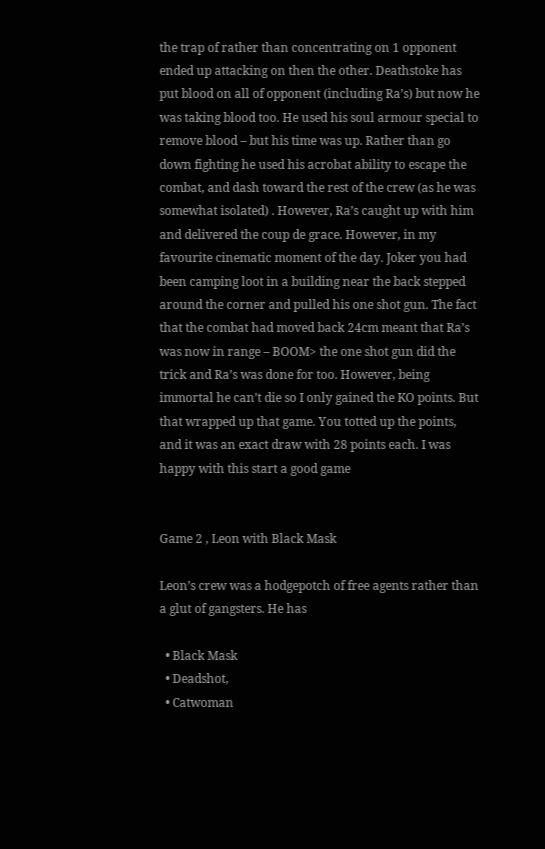the trap of rather than concentrating on 1 opponent ended up attacking on then the other. Deathstoke has put blood on all of opponent (including Ra’s) but now he was taking blood too. He used his soul armour special to remove blood – but his time was up. Rather than go down fighting he used his acrobat ability to escape the combat, and dash toward the rest of the crew (as he was somewhat isolated) . However, Ra’s caught up with him and delivered the coup de grace. However, in my favourite cinematic moment of the day. Joker you had been camping loot in a building near the back stepped around the corner and pulled his one shot gun. The fact that the combat had moved back 24cm meant that Ra’s was now in range – BOOM> the one shot gun did the trick and Ra’s was done for too. However, being immortal he can’t die so I only gained the KO points. But that wrapped up that game. You totted up the points, and it was an exact draw with 28 points each. I was happy with this start a good game


Game 2 , Leon with Black Mask

Leon’s crew was a hodgepotch of free agents rather than a glut of gangsters. He has

  • Black Mask
  • Deadshot,
  • Catwoman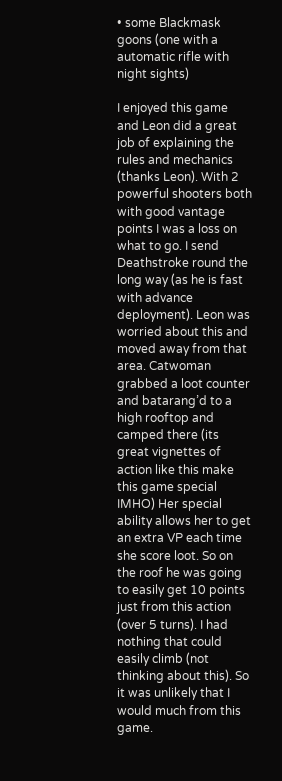• some Blackmask goons (one with a automatic rifle with night sights)

I enjoyed this game and Leon did a great job of explaining the rules and mechanics (thanks Leon). With 2 powerful shooters both with good vantage points I was a loss on what to go. I send Deathstroke round the long way (as he is fast with advance deployment). Leon was worried about this and moved away from that area. Catwoman grabbed a loot counter and batarang’d to a high rooftop and camped there (its great vignettes of action like this make this game special IMHO) Her special ability allows her to get an extra VP each time she score loot. So on the roof he was going to easily get 10 points just from this action (over 5 turns). I had nothing that could easily climb (not thinking about this). So it was unlikely that I would much from this game.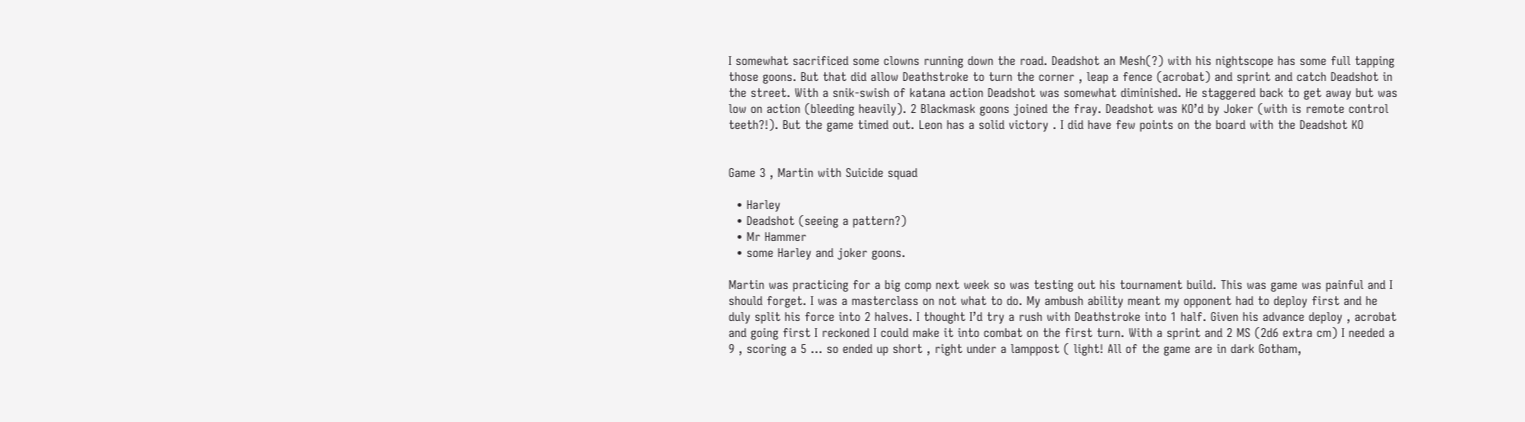I somewhat sacrificed some clowns running down the road. Deadshot an Mesh(?) with his nightscope has some full tapping those goons. But that did allow Deathstroke to turn the corner , leap a fence (acrobat) and sprint and catch Deadshot in the street. With a snik-swish of katana action Deadshot was somewhat diminished. He staggered back to get away but was low on action (bleeding heavily). 2 Blackmask goons joined the fray. Deadshot was KO’d by Joker (with is remote control teeth?!). But the game timed out. Leon has a solid victory . I did have few points on the board with the Deadshot KO


Game 3 , Martin with Suicide squad

  • Harley
  • Deadshot (seeing a pattern?)
  • Mr Hammer
  • some Harley and joker goons.

Martin was practicing for a big comp next week so was testing out his tournament build. This was game was painful and I should forget. I was a masterclass on not what to do. My ambush ability meant my opponent had to deploy first and he duly split his force into 2 halves. I thought I’d try a rush with Deathstroke into 1 half. Given his advance deploy , acrobat and going first I reckoned I could make it into combat on the first turn. With a sprint and 2 MS (2d6 extra cm) I needed a 9 , scoring a 5 … so ended up short , right under a lamppost ( light! All of the game are in dark Gotham,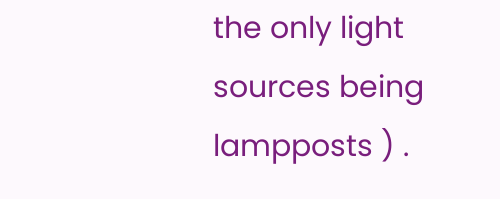the only light sources being lampposts ) .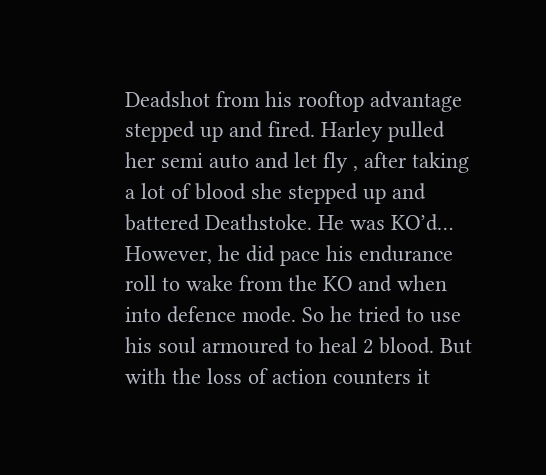Deadshot from his rooftop advantage stepped up and fired. Harley pulled her semi auto and let fly , after taking a lot of blood she stepped up and battered Deathstoke. He was KO’d… However, he did pace his endurance roll to wake from the KO and when into defence mode. So he tried to use his soul armoured to heal 2 blood. But with the loss of action counters it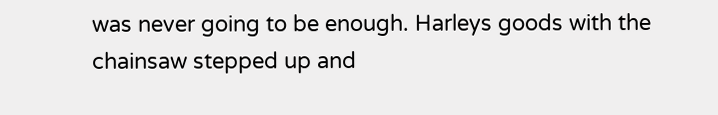was never going to be enough. Harleys goods with the chainsaw stepped up and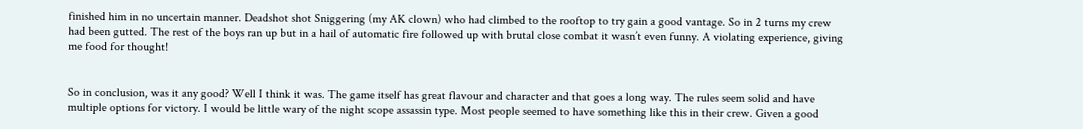finished him in no uncertain manner. Deadshot shot Sniggering (my AK clown) who had climbed to the rooftop to try gain a good vantage. So in 2 turns my crew had been gutted. The rest of the boys ran up but in a hail of automatic fire followed up with brutal close combat it wasn’t even funny. A violating experience, giving me food for thought!


So in conclusion, was it any good? Well I think it was. The game itself has great flavour and character and that goes a long way. The rules seem solid and have multiple options for victory. I would be little wary of the night scope assassin type. Most people seemed to have something like this in their crew. Given a good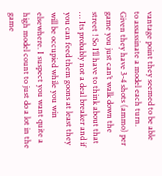vantage point they seemed to be able to assassinate a model each turn. Given they have 3-4 shots (ammo) per game you just can’t walk down the street ! So I’ll have to think about that … Its probably not a deal breaker and if you can feed them goons at least they will be occupied while you win elsewhere. I suspect you want quite a high model count to just do a lot in the game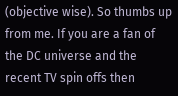(objective wise). So thumbs up from me. If you are a fan of the DC universe and the recent TV spin offs then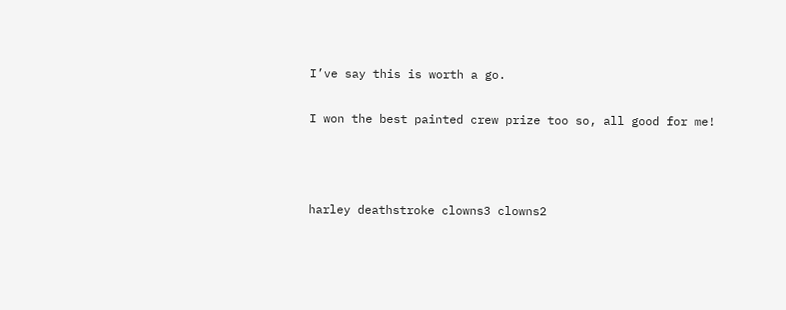I’ve say this is worth a go.

I won the best painted crew prize too so, all good for me!



harley deathstroke clowns3 clowns2